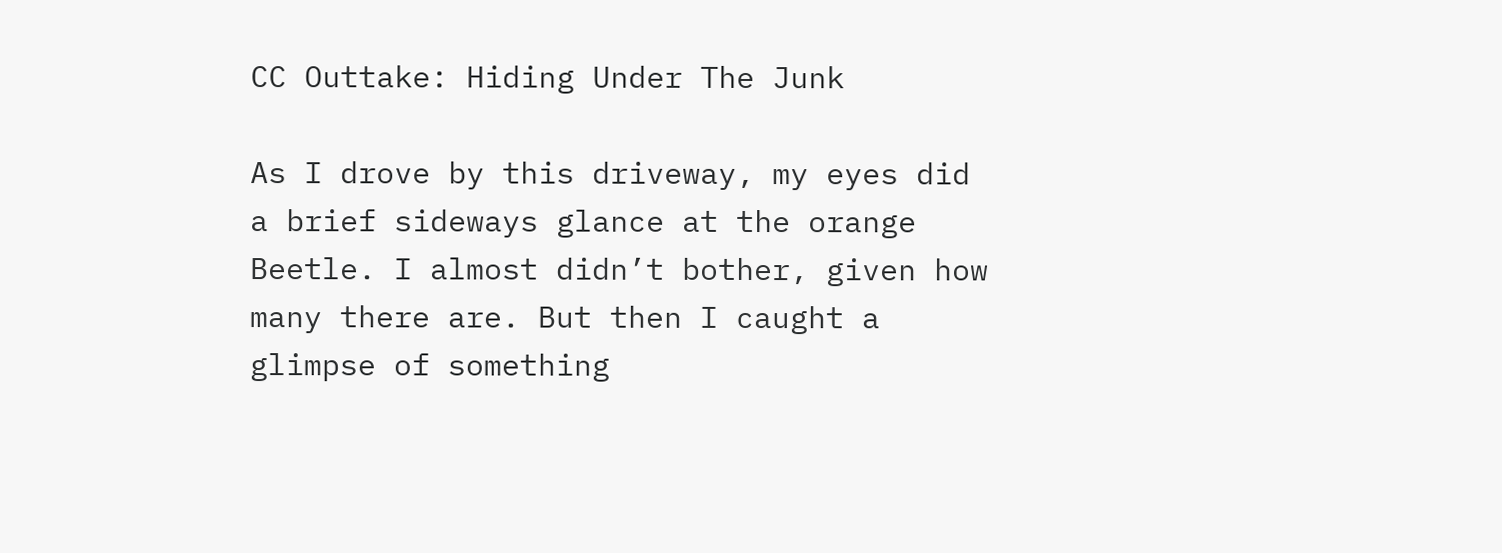CC Outtake: Hiding Under The Junk

As I drove by this driveway, my eyes did a brief sideways glance at the orange Beetle. I almost didn’t bother, given how many there are. But then I caught a glimpse of something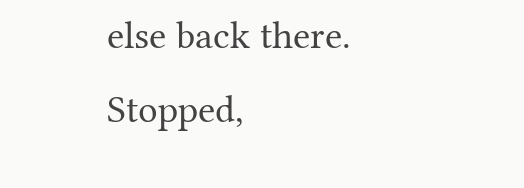else back there. Stopped,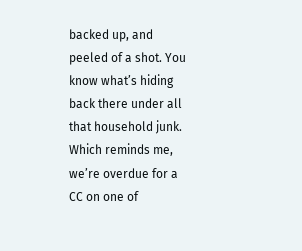backed up, and peeled of a shot. You know what’s hiding back there under all that household junk. Which reminds me, we’re overdue for a CC on one of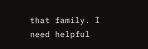that family. I need helpful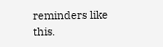reminders like this.